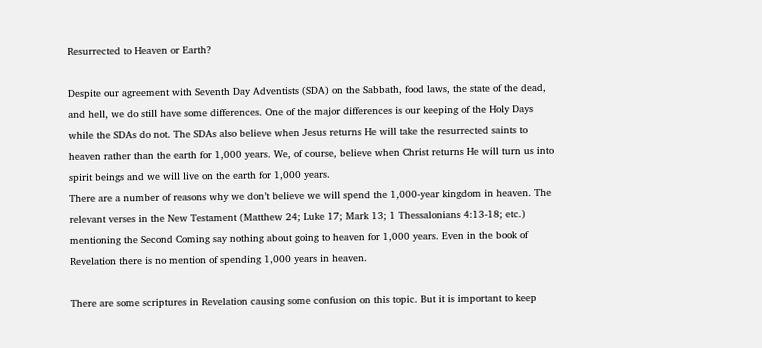Resurrected to Heaven or Earth?

Despite our agreement with Seventh Day Adventists (SDA) on the Sabbath, food laws, the state of the dead, and hell, we do still have some differences. One of the major differences is our keeping of the Holy Days while the SDAs do not. The SDAs also believe when Jesus returns He will take the resurrected saints to heaven rather than the earth for 1,000 years. We, of course, believe when Christ returns He will turn us into spirit beings and we will live on the earth for 1,000 years.
There are a number of reasons why we don’t believe we will spend the 1,000-year kingdom in heaven. The relevant verses in the New Testament (Matthew 24; Luke 17; Mark 13; 1 Thessalonians 4:13-18; etc.) mentioning the Second Coming say nothing about going to heaven for 1,000 years. Even in the book of Revelation there is no mention of spending 1,000 years in heaven.

There are some scriptures in Revelation causing some confusion on this topic. But it is important to keep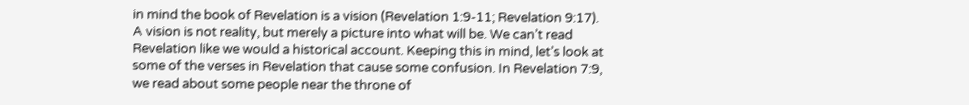in mind the book of Revelation is a vision (Revelation 1:9-11; Revelation 9:17). A vision is not reality, but merely a picture into what will be. We can’t read Revelation like we would a historical account. Keeping this in mind, let’s look at some of the verses in Revelation that cause some confusion. In Revelation 7:9, we read about some people near the throne of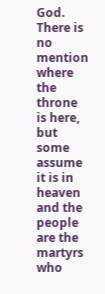God. There is no mention where the throne is here, but some assume it is in heaven and the people are the martyrs who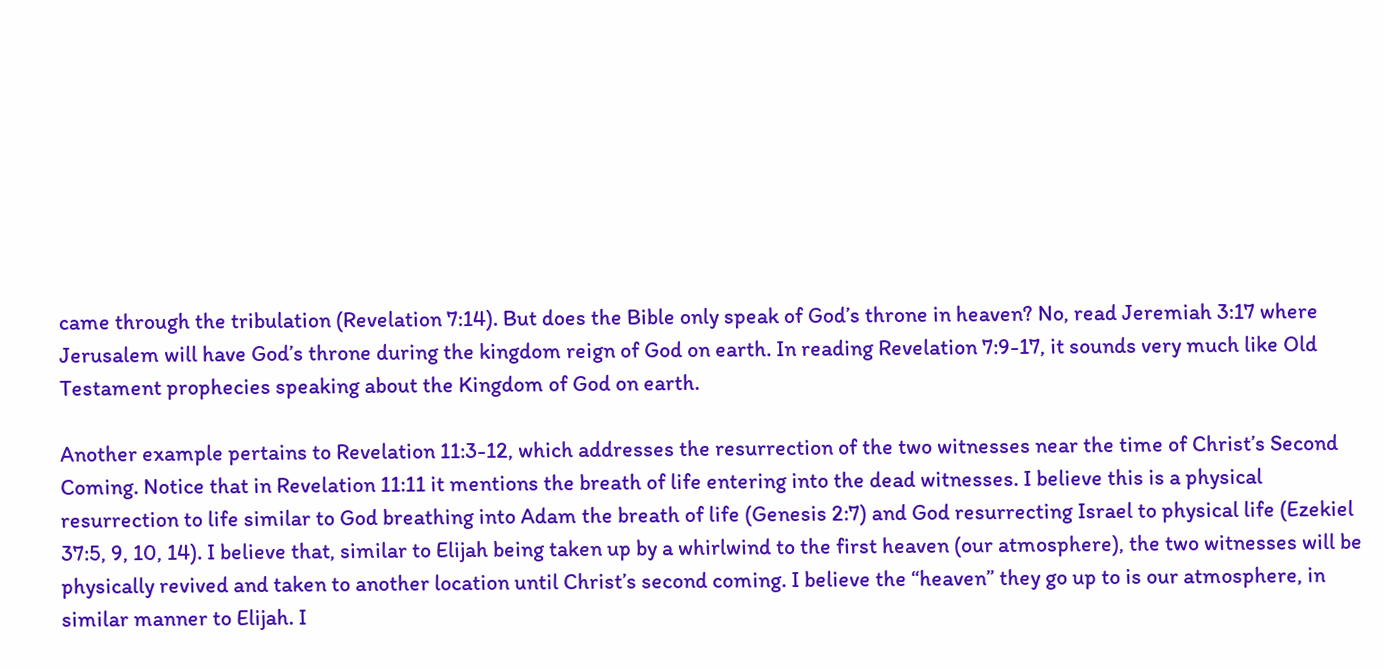came through the tribulation (Revelation 7:14). But does the Bible only speak of God’s throne in heaven? No, read Jeremiah 3:17 where Jerusalem will have God’s throne during the kingdom reign of God on earth. In reading Revelation 7:9-17, it sounds very much like Old Testament prophecies speaking about the Kingdom of God on earth.

Another example pertains to Revelation 11:3-12, which addresses the resurrection of the two witnesses near the time of Christ’s Second Coming. Notice that in Revelation 11:11 it mentions the breath of life entering into the dead witnesses. I believe this is a physical resurrection to life similar to God breathing into Adam the breath of life (Genesis 2:7) and God resurrecting Israel to physical life (Ezekiel 37:5, 9, 10, 14). I believe that, similar to Elijah being taken up by a whirlwind to the first heaven (our atmosphere), the two witnesses will be physically revived and taken to another location until Christ’s second coming. I believe the “heaven” they go up to is our atmosphere, in similar manner to Elijah. I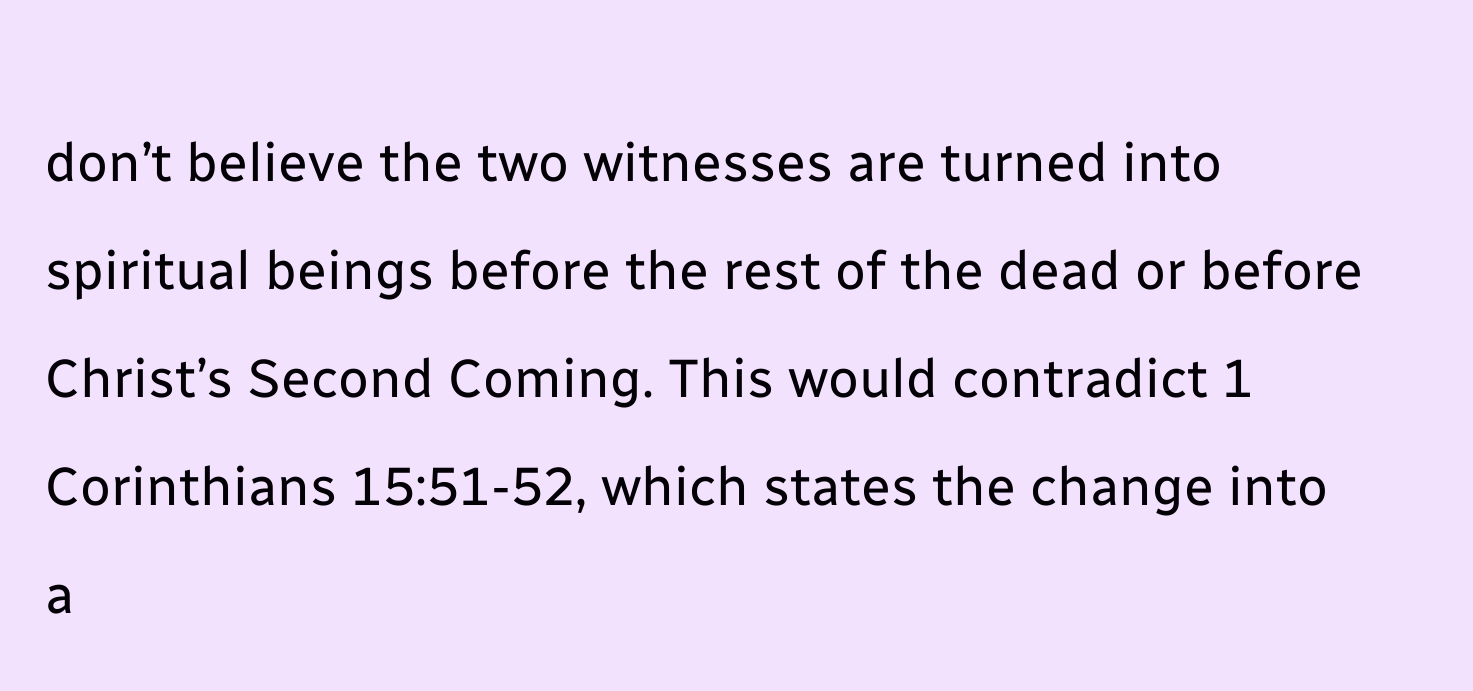don’t believe the two witnesses are turned into spiritual beings before the rest of the dead or before Christ’s Second Coming. This would contradict 1 Corinthians 15:51-52, which states the change into a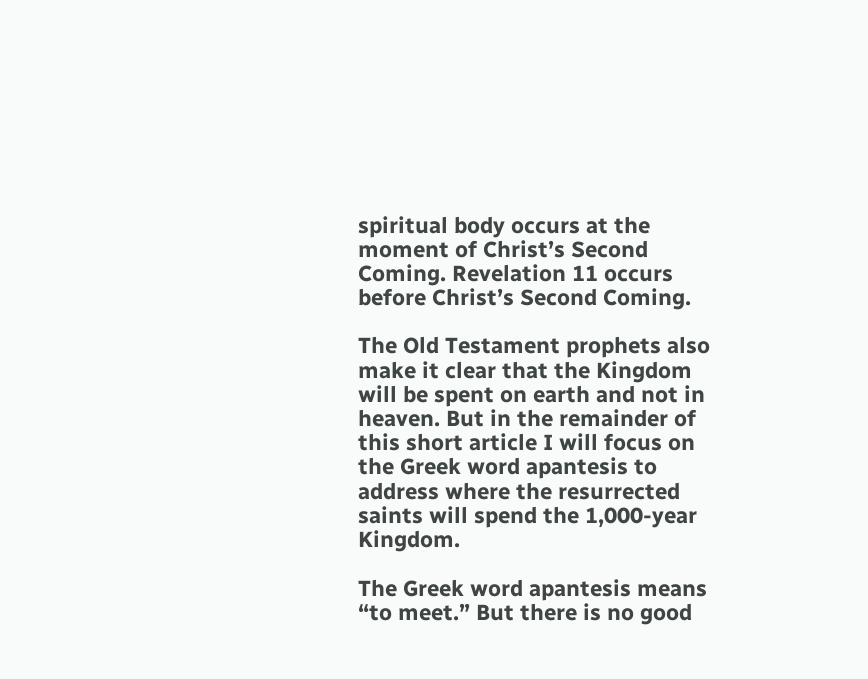spiritual body occurs at the moment of Christ’s Second Coming. Revelation 11 occurs before Christ’s Second Coming.

The Old Testament prophets also make it clear that the Kingdom will be spent on earth and not in heaven. But in the remainder of this short article I will focus on the Greek word apantesis to address where the resurrected saints will spend the 1,000-year Kingdom.

The Greek word apantesis means “to meet.” But there is no good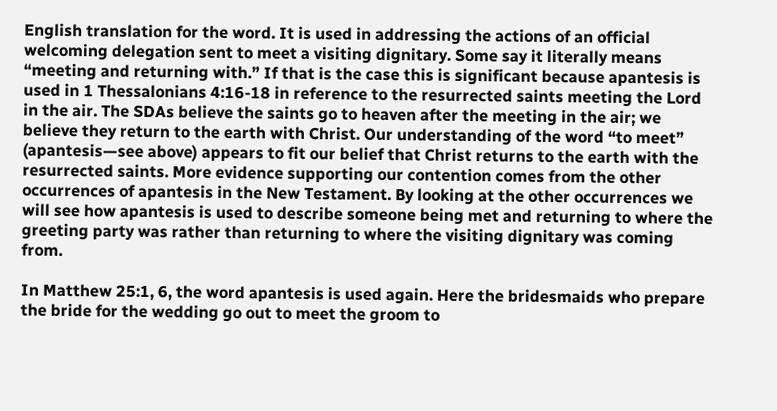English translation for the word. It is used in addressing the actions of an official welcoming delegation sent to meet a visiting dignitary. Some say it literally means “meeting and returning with.” If that is the case this is significant because apantesis is used in 1 Thessalonians 4:16-18 in reference to the resurrected saints meeting the Lord in the air. The SDAs believe the saints go to heaven after the meeting in the air; we believe they return to the earth with Christ. Our understanding of the word “to meet” (apantesis—see above) appears to fit our belief that Christ returns to the earth with the resurrected saints. More evidence supporting our contention comes from the other occurrences of apantesis in the New Testament. By looking at the other occurrences we will see how apantesis is used to describe someone being met and returning to where the greeting party was rather than returning to where the visiting dignitary was coming from.

In Matthew 25:1, 6, the word apantesis is used again. Here the bridesmaids who prepare the bride for the wedding go out to meet the groom to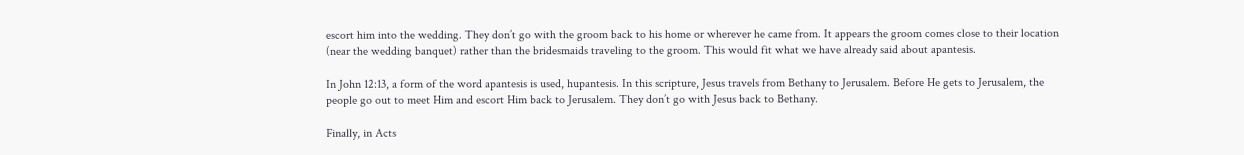escort him into the wedding. They don’t go with the groom back to his home or wherever he came from. It appears the groom comes close to their location (near the wedding banquet) rather than the bridesmaids traveling to the groom. This would fit what we have already said about apantesis.

In John 12:13, a form of the word apantesis is used, hupantesis. In this scripture, Jesus travels from Bethany to Jerusalem. Before He gets to Jerusalem, the people go out to meet Him and escort Him back to Jerusalem. They don’t go with Jesus back to Bethany.

Finally, in Acts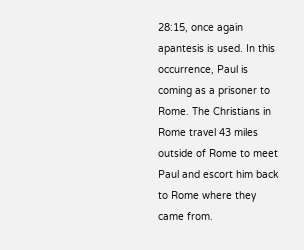28:15, once again apantesis is used. In this occurrence, Paul is coming as a prisoner to Rome. The Christians in Rome travel 43 miles outside of Rome to meet Paul and escort him back to Rome where they came from.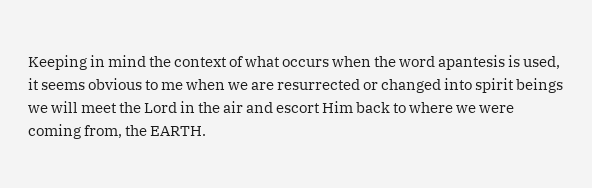Keeping in mind the context of what occurs when the word apantesis is used, it seems obvious to me when we are resurrected or changed into spirit beings we will meet the Lord in the air and escort Him back to where we were coming from, the EARTH.